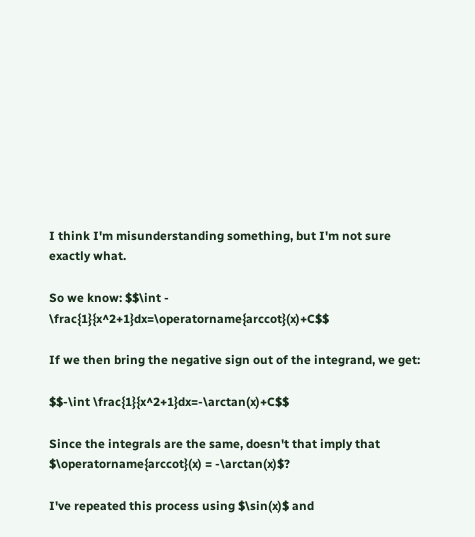I think I'm misunderstanding something, but I'm not sure exactly what.

So we know: $$\int - \frac{1}{x^2+1}dx=\operatorname{arccot}(x)+C$$

If we then bring the negative sign out of the integrand, we get:

$$-\int \frac{1}{x^2+1}dx=-\arctan(x)+C$$

Since the integrals are the same, doesn't that imply that $\operatorname{arccot}(x) = -\arctan(x)$?

I've repeated this process using $\sin(x)$ and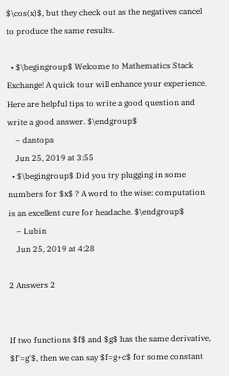$\cos(x)$, but they check out as the negatives cancel to produce the same results.

  • $\begingroup$ Welcome to Mathematics Stack Exchange! A quick tour will enhance your experience. Here are helpful tips to write a good question and write a good answer. $\endgroup$
    – dantopa
    Jun 25, 2019 at 3:55
  • $\begingroup$ Did you try plugging in some numbers for $x$ ? A word to the wise: computation is an excellent cure for headache. $\endgroup$
    – Lubin
    Jun 25, 2019 at 4:28

2 Answers 2


If two functions $f$ and $g$ has the same derivative, $f'=g'$, then we can say $f=g+c$ for some constant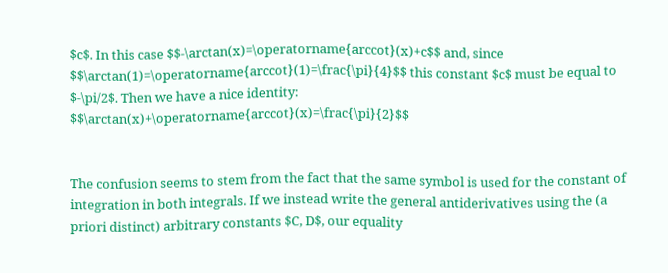$c$. In this case $$-\arctan(x)=\operatorname{arccot}(x)+c$$ and, since $$\arctan(1)=\operatorname{arccot}(1)=\frac{\pi}{4}$$ this constant $c$ must be equal to $-\pi/2$. Then we have a nice identity: $$\arctan(x)+\operatorname{arccot}(x)=\frac{\pi}{2}$$


The confusion seems to stem from the fact that the same symbol is used for the constant of integration in both integrals. If we instead write the general antiderivatives using the (a priori distinct) arbitrary constants $C, D$, our equality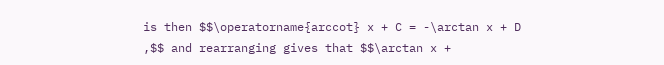is then $$\operatorname{arccot} x + C = -\arctan x + D ,$$ and rearranging gives that $$\arctan x +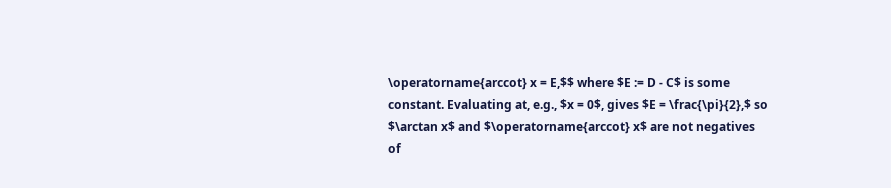\operatorname{arccot} x = E,$$ where $E := D - C$ is some constant. Evaluating at, e.g., $x = 0$, gives $E = \frac{\pi}{2},$ so $\arctan x$ and $\operatorname{arccot} x$ are not negatives of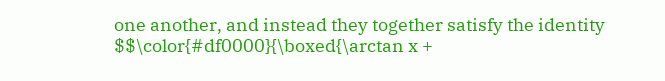one another, and instead they together satisfy the identity $$\color{#df0000}{\boxed{\arctan x +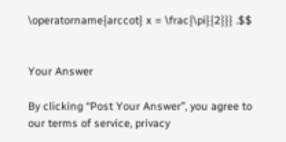\operatorname{arccot} x = \frac{\pi}{2}}} .$$


Your Answer

By clicking “Post Your Answer”, you agree to our terms of service, privacy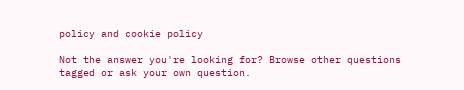policy and cookie policy

Not the answer you're looking for? Browse other questions tagged or ask your own question.